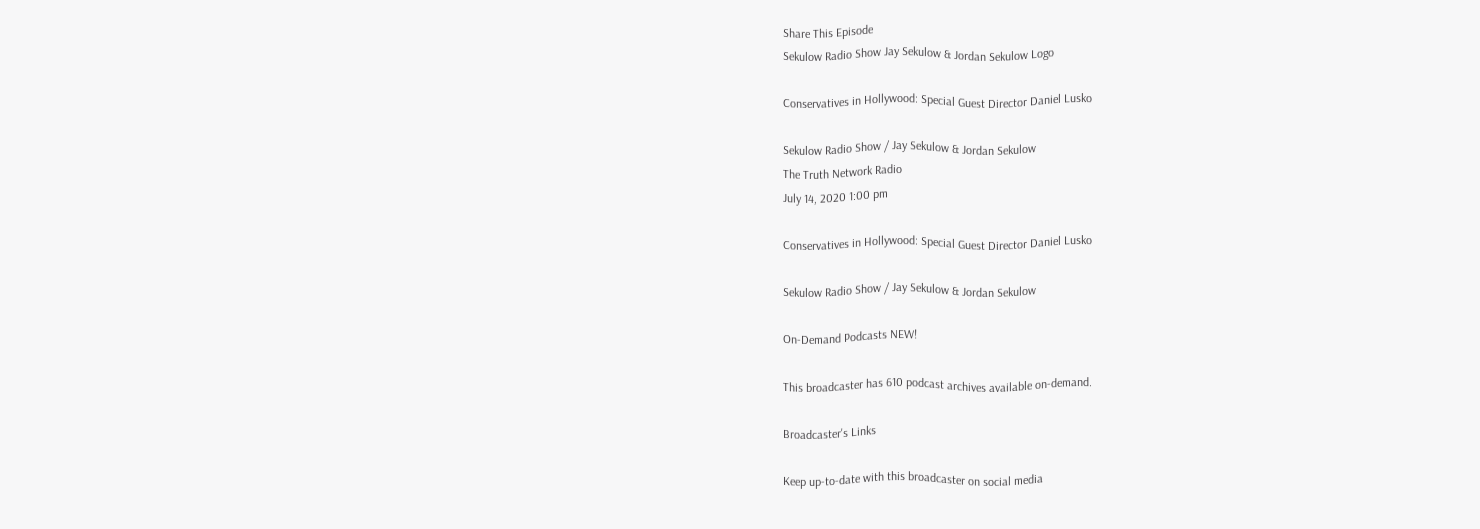Share This Episode
Sekulow Radio Show Jay Sekulow & Jordan Sekulow Logo

Conservatives in Hollywood: Special Guest Director Daniel Lusko

Sekulow Radio Show / Jay Sekulow & Jordan Sekulow
The Truth Network Radio
July 14, 2020 1:00 pm

Conservatives in Hollywood: Special Guest Director Daniel Lusko

Sekulow Radio Show / Jay Sekulow & Jordan Sekulow

On-Demand Podcasts NEW!

This broadcaster has 610 podcast archives available on-demand.

Broadcaster's Links

Keep up-to-date with this broadcaster on social media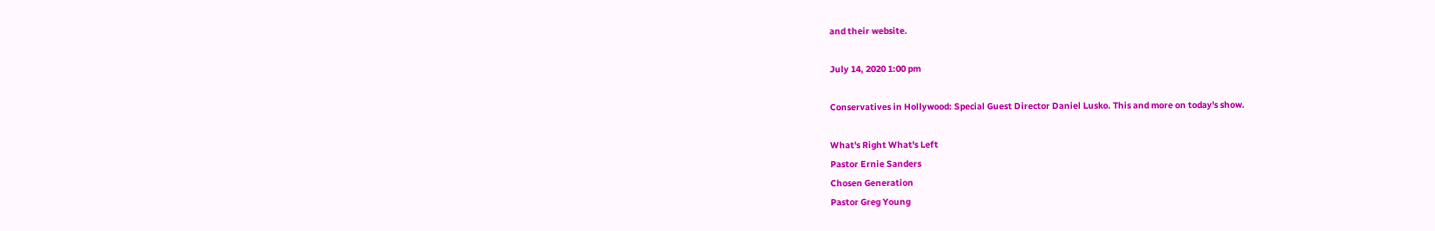and their website.

July 14, 2020 1:00 pm

Conservatives in Hollywood: Special Guest Director Daniel Lusko. This and more on today's show.

What's Right What's Left
Pastor Ernie Sanders
Chosen Generation
Pastor Greg Young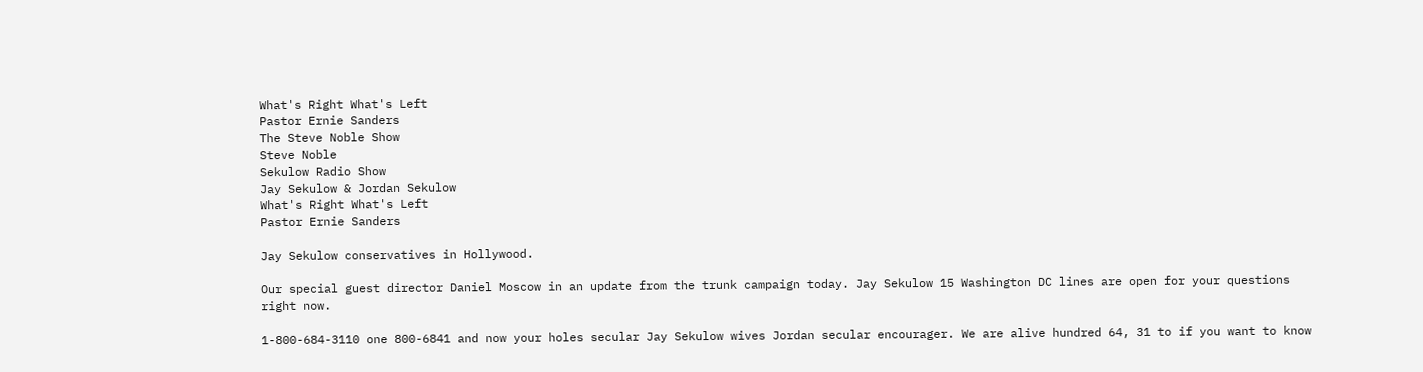What's Right What's Left
Pastor Ernie Sanders
The Steve Noble Show
Steve Noble
Sekulow Radio Show
Jay Sekulow & Jordan Sekulow
What's Right What's Left
Pastor Ernie Sanders

Jay Sekulow conservatives in Hollywood.

Our special guest director Daniel Moscow in an update from the trunk campaign today. Jay Sekulow 15 Washington DC lines are open for your questions right now.

1-800-684-3110 one 800-6841 and now your holes secular Jay Sekulow wives Jordan secular encourager. We are alive hundred 64, 31 to if you want to know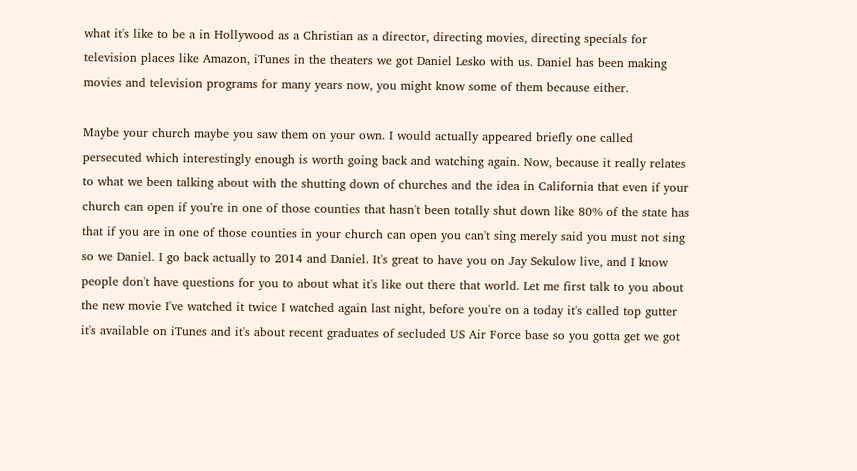what it's like to be a in Hollywood as a Christian as a director, directing movies, directing specials for television places like Amazon, iTunes in the theaters we got Daniel Lesko with us. Daniel has been making movies and television programs for many years now, you might know some of them because either.

Maybe your church maybe you saw them on your own. I would actually appeared briefly one called persecuted which interestingly enough is worth going back and watching again. Now, because it really relates to what we been talking about with the shutting down of churches and the idea in California that even if your church can open if you're in one of those counties that hasn't been totally shut down like 80% of the state has that if you are in one of those counties in your church can open you can't sing merely said you must not sing so we Daniel. I go back actually to 2014 and Daniel. It's great to have you on Jay Sekulow live, and I know people don't have questions for you to about what it's like out there that world. Let me first talk to you about the new movie I've watched it twice I watched again last night, before you're on a today it's called top gutter it's available on iTunes and it's about recent graduates of secluded US Air Force base so you gotta get we got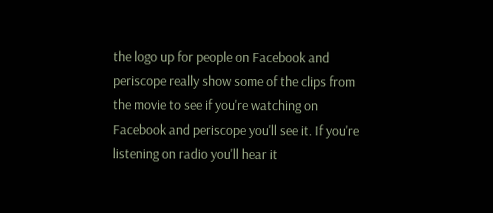the logo up for people on Facebook and periscope really show some of the clips from the movie to see if you're watching on Facebook and periscope you'll see it. If you're listening on radio you'll hear it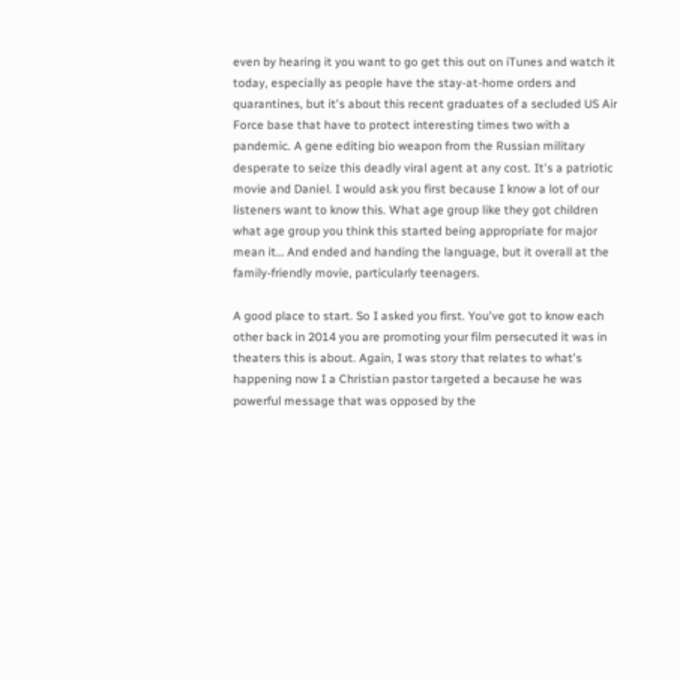even by hearing it you want to go get this out on iTunes and watch it today, especially as people have the stay-at-home orders and quarantines, but it's about this recent graduates of a secluded US Air Force base that have to protect interesting times two with a pandemic. A gene editing bio weapon from the Russian military desperate to seize this deadly viral agent at any cost. It's a patriotic movie and Daniel. I would ask you first because I know a lot of our listeners want to know this. What age group like they got children what age group you think this started being appropriate for major mean it… And ended and handing the language, but it overall at the family-friendly movie, particularly teenagers.

A good place to start. So I asked you first. You've got to know each other back in 2014 you are promoting your film persecuted it was in theaters this is about. Again, I was story that relates to what's happening now I a Christian pastor targeted a because he was powerful message that was opposed by the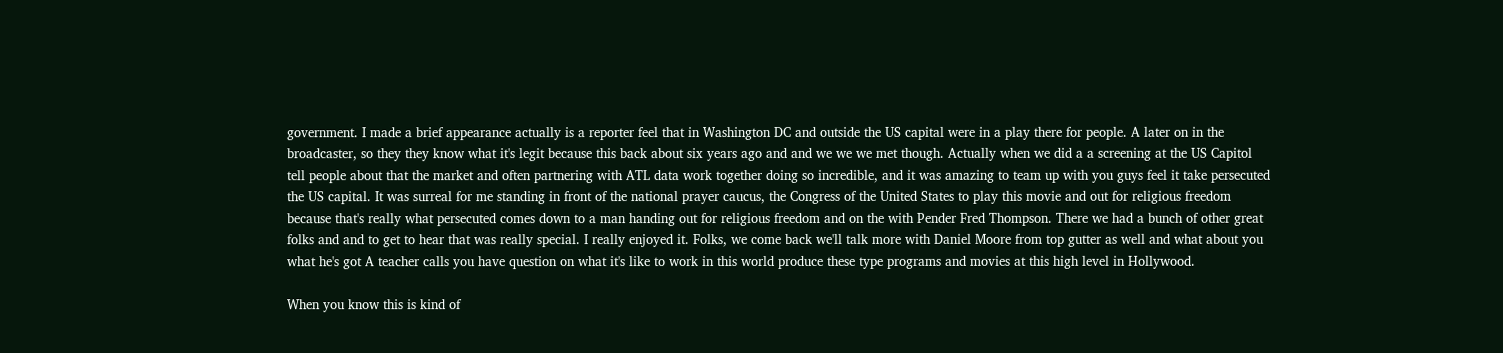government. I made a brief appearance actually is a reporter feel that in Washington DC and outside the US capital were in a play there for people. A later on in the broadcaster, so they they know what it's legit because this back about six years ago and and we we we met though. Actually when we did a a screening at the US Capitol tell people about that the market and often partnering with ATL data work together doing so incredible, and it was amazing to team up with you guys feel it take persecuted the US capital. It was surreal for me standing in front of the national prayer caucus, the Congress of the United States to play this movie and out for religious freedom because that's really what persecuted comes down to a man handing out for religious freedom and on the with Pender Fred Thompson. There we had a bunch of other great folks and and to get to hear that was really special. I really enjoyed it. Folks, we come back we'll talk more with Daniel Moore from top gutter as well and what about you what he's got A teacher calls you have question on what it's like to work in this world produce these type programs and movies at this high level in Hollywood.

When you know this is kind of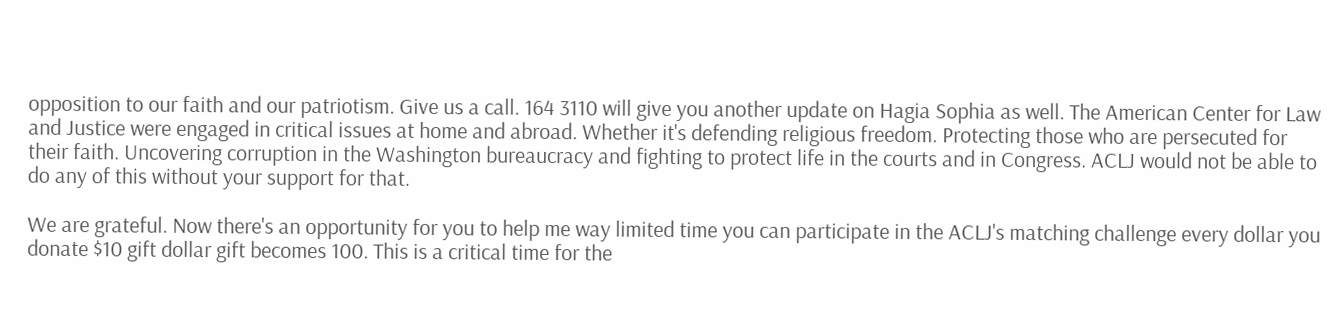opposition to our faith and our patriotism. Give us a call. 164 3110 will give you another update on Hagia Sophia as well. The American Center for Law and Justice were engaged in critical issues at home and abroad. Whether it's defending religious freedom. Protecting those who are persecuted for their faith. Uncovering corruption in the Washington bureaucracy and fighting to protect life in the courts and in Congress. ACLJ would not be able to do any of this without your support for that.

We are grateful. Now there's an opportunity for you to help me way limited time you can participate in the ACLJ's matching challenge every dollar you donate $10 gift dollar gift becomes 100. This is a critical time for the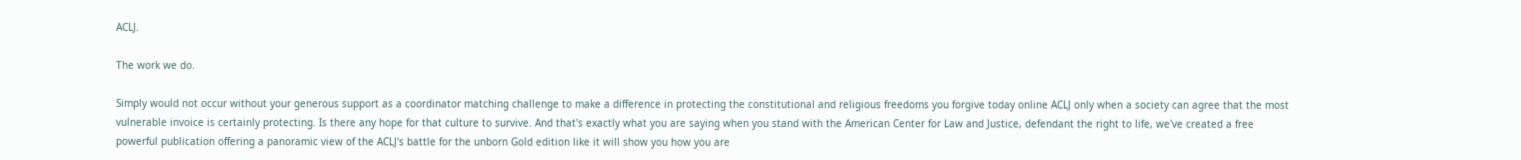ACLJ.

The work we do.

Simply would not occur without your generous support as a coordinator matching challenge to make a difference in protecting the constitutional and religious freedoms you forgive today online ACLJ only when a society can agree that the most vulnerable invoice is certainly protecting. Is there any hope for that culture to survive. And that's exactly what you are saying when you stand with the American Center for Law and Justice, defendant the right to life, we've created a free powerful publication offering a panoramic view of the ACLJ's battle for the unborn Gold edition like it will show you how you are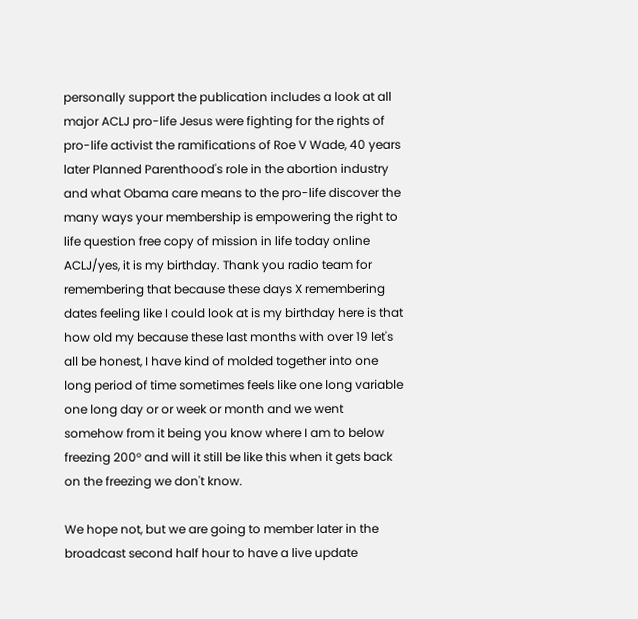personally support the publication includes a look at all major ACLJ pro-life Jesus were fighting for the rights of pro-life activist the ramifications of Roe V Wade, 40 years later Planned Parenthood's role in the abortion industry and what Obama care means to the pro-life discover the many ways your membership is empowering the right to life question free copy of mission in life today online ACLJ/yes, it is my birthday. Thank you radio team for remembering that because these days X remembering dates feeling like I could look at is my birthday here is that how old my because these last months with over 19 let's all be honest, I have kind of molded together into one long period of time sometimes feels like one long variable one long day or or week or month and we went somehow from it being you know where I am to below freezing 200° and will it still be like this when it gets back on the freezing we don't know.

We hope not, but we are going to member later in the broadcast second half hour to have a live update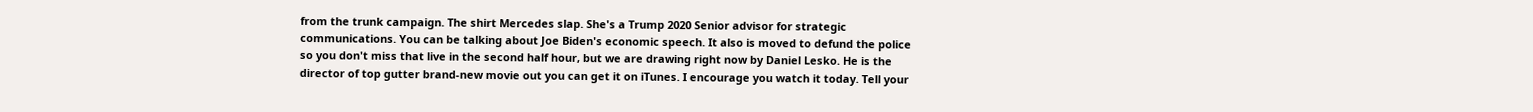from the trunk campaign. The shirt Mercedes slap. She's a Trump 2020 Senior advisor for strategic communications. You can be talking about Joe Biden's economic speech. It also is moved to defund the police so you don't miss that live in the second half hour, but we are drawing right now by Daniel Lesko. He is the director of top gutter brand-new movie out you can get it on iTunes. I encourage you watch it today. Tell your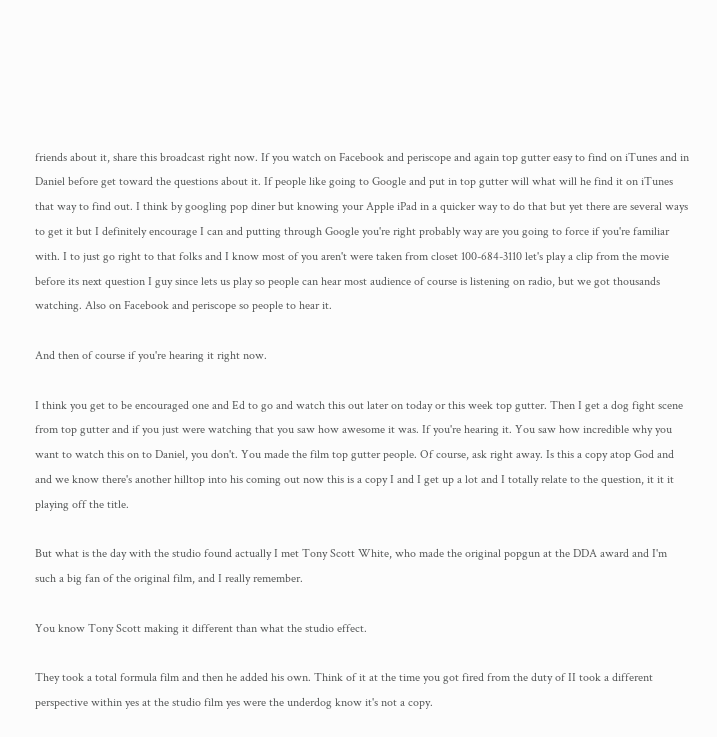friends about it, share this broadcast right now. If you watch on Facebook and periscope and again top gutter easy to find on iTunes and in Daniel before get toward the questions about it. If people like going to Google and put in top gutter will what will he find it on iTunes that way to find out. I think by googling pop diner but knowing your Apple iPad in a quicker way to do that but yet there are several ways to get it but I definitely encourage I can and putting through Google you're right probably way are you going to force if you're familiar with. I to just go right to that folks and I know most of you aren't were taken from closet 100-684-3110 let's play a clip from the movie before its next question I guy since lets us play so people can hear most audience of course is listening on radio, but we got thousands watching. Also on Facebook and periscope so people to hear it.

And then of course if you're hearing it right now.

I think you get to be encouraged one and Ed to go and watch this out later on today or this week top gutter. Then I get a dog fight scene from top gutter and if you just were watching that you saw how awesome it was. If you're hearing it. You saw how incredible why you want to watch this on to Daniel, you don't. You made the film top gutter people. Of course, ask right away. Is this a copy atop God and and we know there's another hilltop into his coming out now this is a copy I and I get up a lot and I totally relate to the question, it it it playing off the title.

But what is the day with the studio found actually I met Tony Scott White, who made the original popgun at the DDA award and I'm such a big fan of the original film, and I really remember.

You know Tony Scott making it different than what the studio effect.

They took a total formula film and then he added his own. Think of it at the time you got fired from the duty of II took a different perspective within yes at the studio film yes were the underdog know it's not a copy.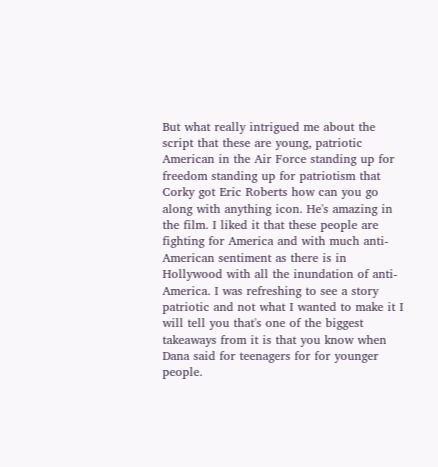But what really intrigued me about the script that these are young, patriotic American in the Air Force standing up for freedom standing up for patriotism that Corky got Eric Roberts how can you go along with anything icon. He's amazing in the film. I liked it that these people are fighting for America and with much anti-American sentiment as there is in Hollywood with all the inundation of anti-America. I was refreshing to see a story patriotic and not what I wanted to make it I will tell you that's one of the biggest takeaways from it is that you know when Dana said for teenagers for for younger people.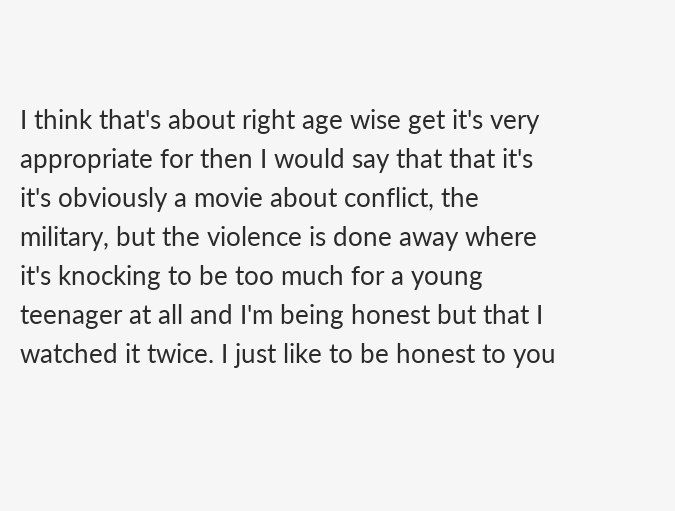I think that's about right age wise get it's very appropriate for then I would say that that it's it's obviously a movie about conflict, the military, but the violence is done away where it's knocking to be too much for a young teenager at all and I'm being honest but that I watched it twice. I just like to be honest to you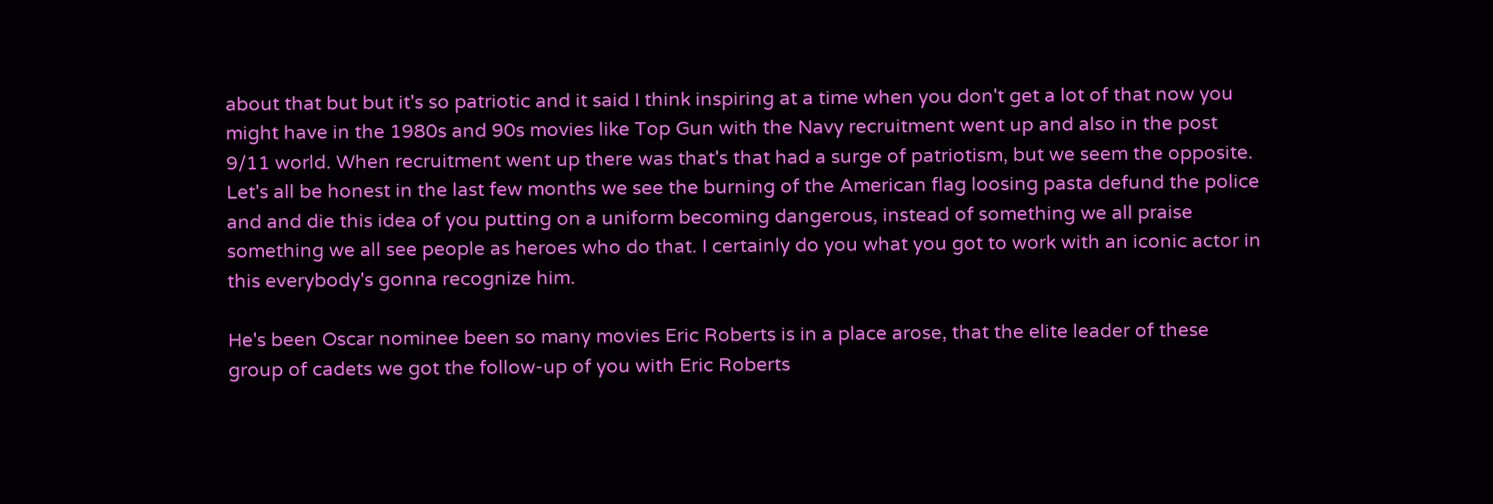about that but but it's so patriotic and it said I think inspiring at a time when you don't get a lot of that now you might have in the 1980s and 90s movies like Top Gun with the Navy recruitment went up and also in the post 9/11 world. When recruitment went up there was that's that had a surge of patriotism, but we seem the opposite. Let's all be honest in the last few months we see the burning of the American flag loosing pasta defund the police and and die this idea of you putting on a uniform becoming dangerous, instead of something we all praise something we all see people as heroes who do that. I certainly do you what you got to work with an iconic actor in this everybody's gonna recognize him.

He's been Oscar nominee been so many movies Eric Roberts is in a place arose, that the elite leader of these group of cadets we got the follow-up of you with Eric Roberts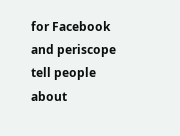for Facebook and periscope tell people about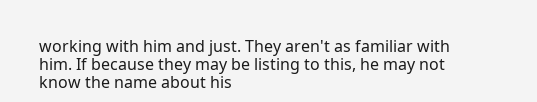working with him and just. They aren't as familiar with him. If because they may be listing to this, he may not know the name about his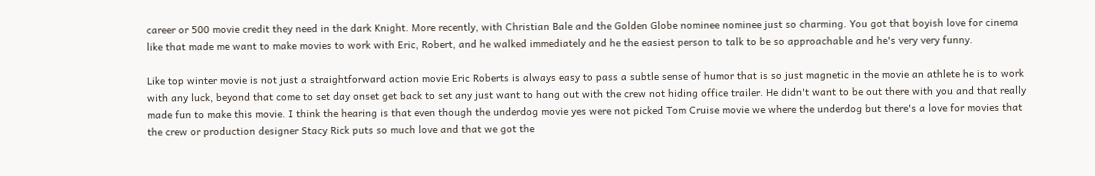career or 500 movie credit they need in the dark Knight. More recently, with Christian Bale and the Golden Globe nominee nominee just so charming. You got that boyish love for cinema like that made me want to make movies to work with Eric, Robert, and he walked immediately and he the easiest person to talk to be so approachable and he's very very funny.

Like top winter movie is not just a straightforward action movie Eric Roberts is always easy to pass a subtle sense of humor that is so just magnetic in the movie an athlete he is to work with any luck, beyond that come to set day onset get back to set any just want to hang out with the crew not hiding office trailer. He didn't want to be out there with you and that really made fun to make this movie. I think the hearing is that even though the underdog movie yes were not picked Tom Cruise movie we where the underdog but there's a love for movies that the crew or production designer Stacy Rick puts so much love and that we got the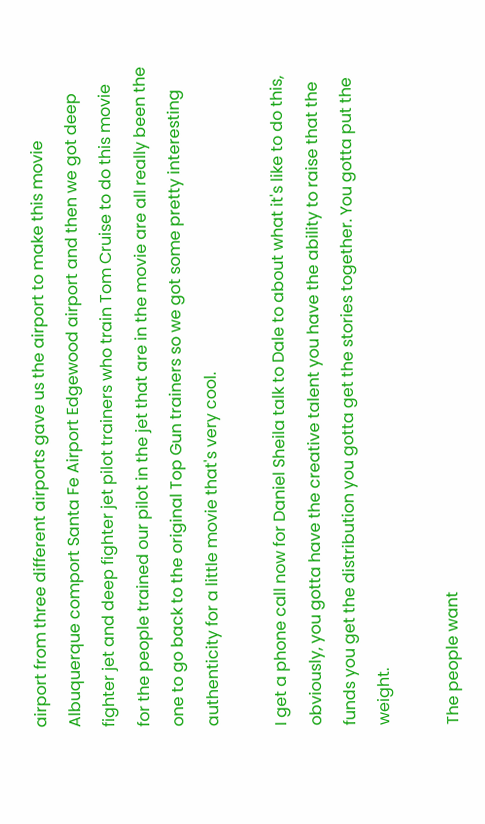airport from three different airports gave us the airport to make this movie Albuquerque comport Santa Fe Airport Edgewood airport and then we got deep fighter jet and deep fighter jet pilot trainers who train Tom Cruise to do this movie for the people trained our pilot in the jet that are in the movie are all really been the one to go back to the original Top Gun trainers so we got some pretty interesting authenticity for a little movie that's very cool.

I get a phone call now for Daniel Sheila talk to Dale to about what it's like to do this, obviously, you gotta have the creative talent you have the ability to raise that the funds you get the distribution you gotta get the stories together. You gotta put the weight.

The people want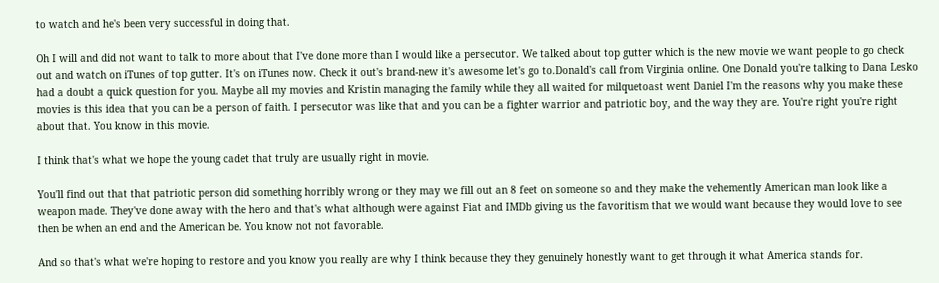to watch and he's been very successful in doing that.

Oh I will and did not want to talk to more about that I've done more than I would like a persecutor. We talked about top gutter which is the new movie we want people to go check out and watch on iTunes of top gutter. It's on iTunes now. Check it out's brand-new it's awesome let's go to.Donald's call from Virginia online. One Donald you're talking to Dana Lesko had a doubt a quick question for you. Maybe all my movies and Kristin managing the family while they all waited for milquetoast went Daniel I'm the reasons why you make these movies is this idea that you can be a person of faith. I persecutor was like that and you can be a fighter warrior and patriotic boy, and the way they are. You're right you're right about that. You know in this movie.

I think that's what we hope the young cadet that truly are usually right in movie.

You'll find out that that patriotic person did something horribly wrong or they may we fill out an 8 feet on someone so and they make the vehemently American man look like a weapon made. They've done away with the hero and that's what although were against Fiat and IMDb giving us the favoritism that we would want because they would love to see then be when an end and the American be. You know not not favorable.

And so that's what we're hoping to restore and you know you really are why I think because they they genuinely honestly want to get through it what America stands for.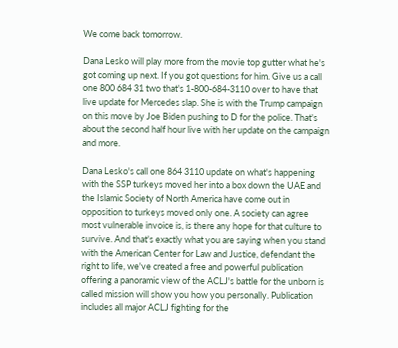We come back tomorrow.

Dana Lesko will play more from the movie top gutter what he's got coming up next. If you got questions for him. Give us a call one 800 684 31 two that's 1-800-684-3110 over to have that live update for Mercedes slap. She is with the Trump campaign on this move by Joe Biden pushing to D for the police. That's about the second half hour live with her update on the campaign and more.

Dana Lesko's call one 864 3110 update on what's happening with the SSP turkeys moved her into a box down the UAE and the Islamic Society of North America have come out in opposition to turkeys moved only one. A society can agree most vulnerable invoice is, is there any hope for that culture to survive. And that's exactly what you are saying when you stand with the American Center for Law and Justice, defendant the right to life, we've created a free and powerful publication offering a panoramic view of the ACLJ's battle for the unborn is called mission will show you how you personally. Publication includes all major ACLJ fighting for the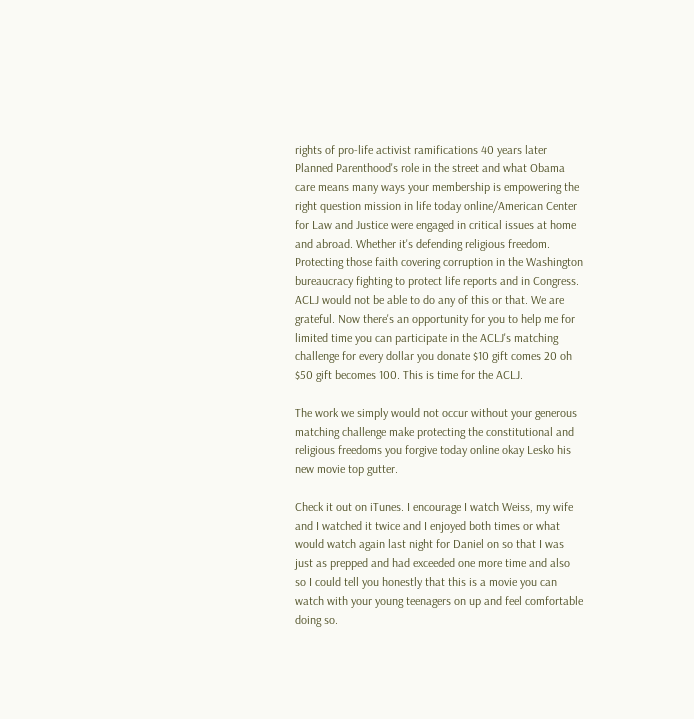rights of pro-life activist ramifications 40 years later Planned Parenthood's role in the street and what Obama care means many ways your membership is empowering the right question mission in life today online/American Center for Law and Justice were engaged in critical issues at home and abroad. Whether it's defending religious freedom. Protecting those faith covering corruption in the Washington bureaucracy fighting to protect life reports and in Congress. ACLJ would not be able to do any of this or that. We are grateful. Now there's an opportunity for you to help me for limited time you can participate in the ACLJ's matching challenge for every dollar you donate $10 gift comes 20 oh $50 gift becomes 100. This is time for the ACLJ.

The work we simply would not occur without your generous matching challenge make protecting the constitutional and religious freedoms you forgive today online okay Lesko his new movie top gutter.

Check it out on iTunes. I encourage I watch Weiss, my wife and I watched it twice and I enjoyed both times or what would watch again last night for Daniel on so that I was just as prepped and had exceeded one more time and also so I could tell you honestly that this is a movie you can watch with your young teenagers on up and feel comfortable doing so.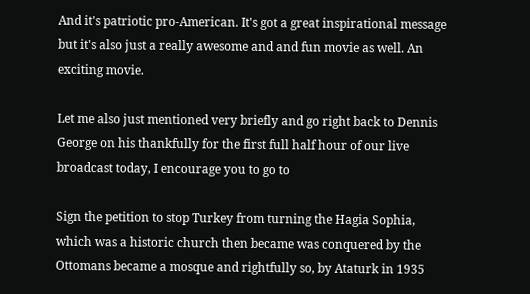And it's patriotic pro-American. It's got a great inspirational message but it's also just a really awesome and and fun movie as well. An exciting movie.

Let me also just mentioned very briefly and go right back to Dennis George on his thankfully for the first full half hour of our live broadcast today, I encourage you to go to

Sign the petition to stop Turkey from turning the Hagia Sophia, which was a historic church then became was conquered by the Ottomans became a mosque and rightfully so, by Ataturk in 1935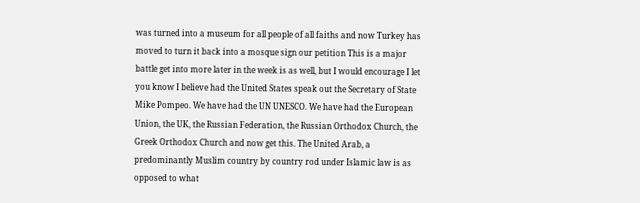was turned into a museum for all people of all faiths and now Turkey has moved to turn it back into a mosque sign our petition This is a major battle get into more later in the week is as well, but I would encourage I let you know I believe had the United States speak out the Secretary of State Mike Pompeo. We have had the UN UNESCO. We have had the European Union, the UK, the Russian Federation, the Russian Orthodox Church, the Greek Orthodox Church and now get this. The United Arab, a predominantly Muslim country by country rod under Islamic law is as opposed to what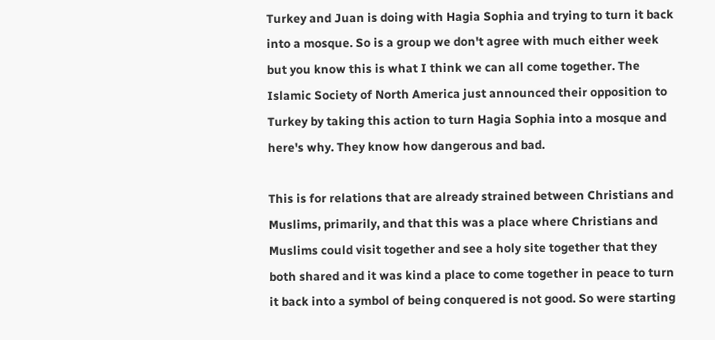Turkey and Juan is doing with Hagia Sophia and trying to turn it back into a mosque. So is a group we don't agree with much either week but you know this is what I think we can all come together. The Islamic Society of North America just announced their opposition to Turkey by taking this action to turn Hagia Sophia into a mosque and here's why. They know how dangerous and bad.

This is for relations that are already strained between Christians and Muslims, primarily, and that this was a place where Christians and Muslims could visit together and see a holy site together that they both shared and it was kind a place to come together in peace to turn it back into a symbol of being conquered is not good. So were starting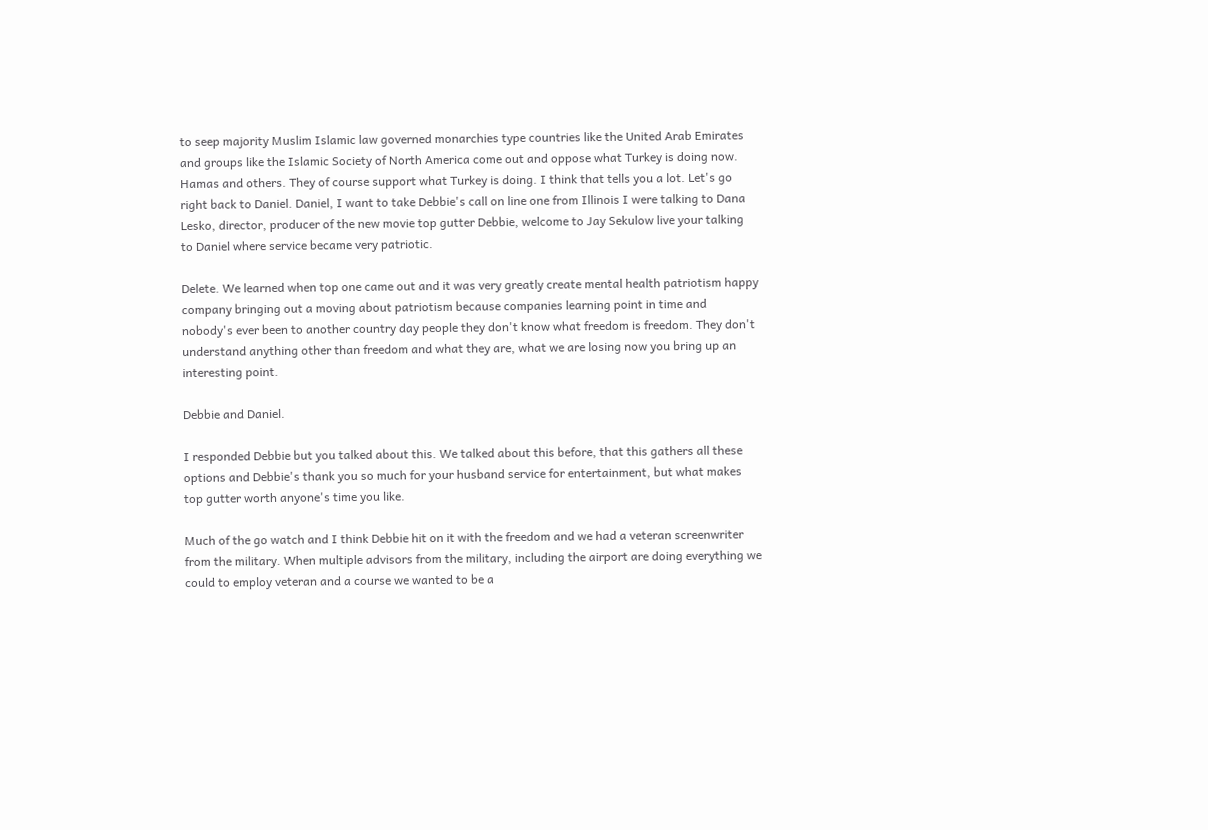to seep majority Muslim Islamic law governed monarchies type countries like the United Arab Emirates and groups like the Islamic Society of North America come out and oppose what Turkey is doing now. Hamas and others. They of course support what Turkey is doing. I think that tells you a lot. Let's go right back to Daniel. Daniel, I want to take Debbie's call on line one from Illinois I were talking to Dana Lesko, director, producer of the new movie top gutter Debbie, welcome to Jay Sekulow live your talking to Daniel where service became very patriotic.

Delete. We learned when top one came out and it was very greatly create mental health patriotism happy company bringing out a moving about patriotism because companies learning point in time and nobody's ever been to another country day people they don't know what freedom is freedom. They don't understand anything other than freedom and what they are, what we are losing now you bring up an interesting point.

Debbie and Daniel.

I responded Debbie but you talked about this. We talked about this before, that this gathers all these options and Debbie's thank you so much for your husband service for entertainment, but what makes top gutter worth anyone's time you like.

Much of the go watch and I think Debbie hit on it with the freedom and we had a veteran screenwriter from the military. When multiple advisors from the military, including the airport are doing everything we could to employ veteran and a course we wanted to be a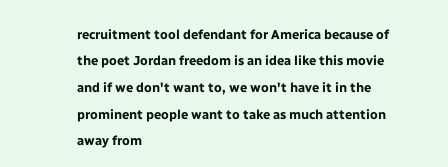recruitment tool defendant for America because of the poet Jordan freedom is an idea like this movie and if we don't want to, we won't have it in the prominent people want to take as much attention away from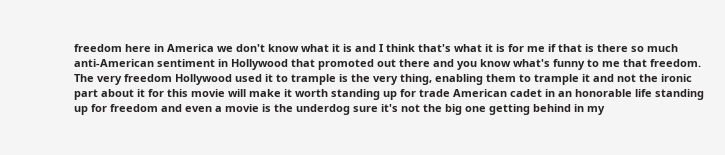freedom here in America we don't know what it is and I think that's what it is for me if that is there so much anti-American sentiment in Hollywood that promoted out there and you know what's funny to me that freedom. The very freedom Hollywood used it to trample is the very thing, enabling them to trample it and not the ironic part about it for this movie will make it worth standing up for trade American cadet in an honorable life standing up for freedom and even a movie is the underdog sure it's not the big one getting behind in my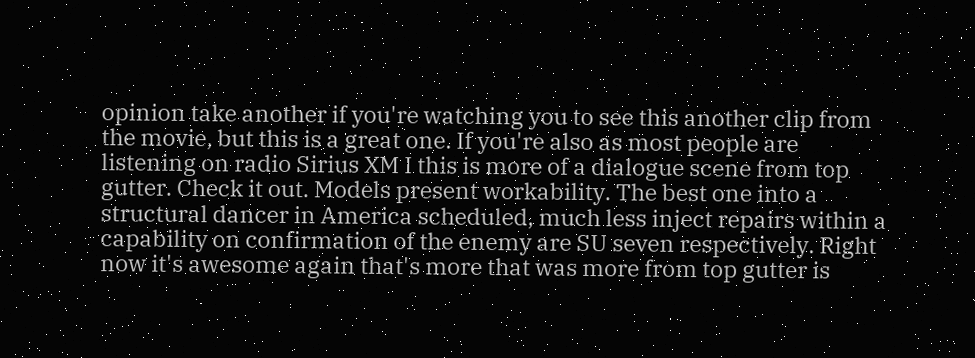opinion take another if you're watching you to see this another clip from the movie, but this is a great one. If you're also as most people are listening on radio Sirius XM I this is more of a dialogue scene from top gutter. Check it out. Models present workability. The best one into a structural dancer in America scheduled, much less inject repairs within a capability on confirmation of the enemy are SU seven respectively. Right now it's awesome again that's more that was more from top gutter is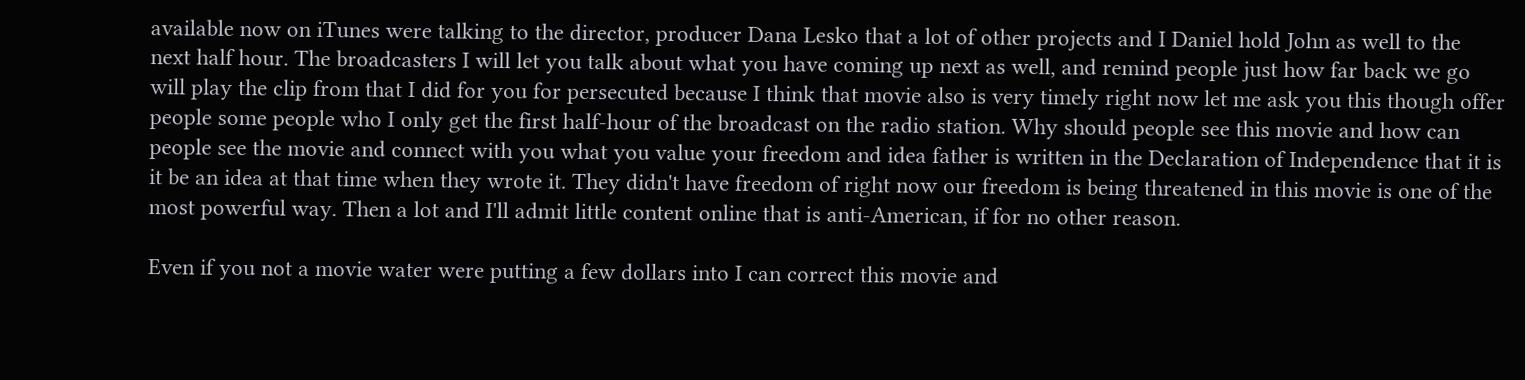available now on iTunes were talking to the director, producer Dana Lesko that a lot of other projects and I Daniel hold John as well to the next half hour. The broadcasters I will let you talk about what you have coming up next as well, and remind people just how far back we go will play the clip from that I did for you for persecuted because I think that movie also is very timely right now let me ask you this though offer people some people who I only get the first half-hour of the broadcast on the radio station. Why should people see this movie and how can people see the movie and connect with you what you value your freedom and idea father is written in the Declaration of Independence that it is it be an idea at that time when they wrote it. They didn't have freedom of right now our freedom is being threatened in this movie is one of the most powerful way. Then a lot and I'll admit little content online that is anti-American, if for no other reason.

Even if you not a movie water were putting a few dollars into I can correct this movie and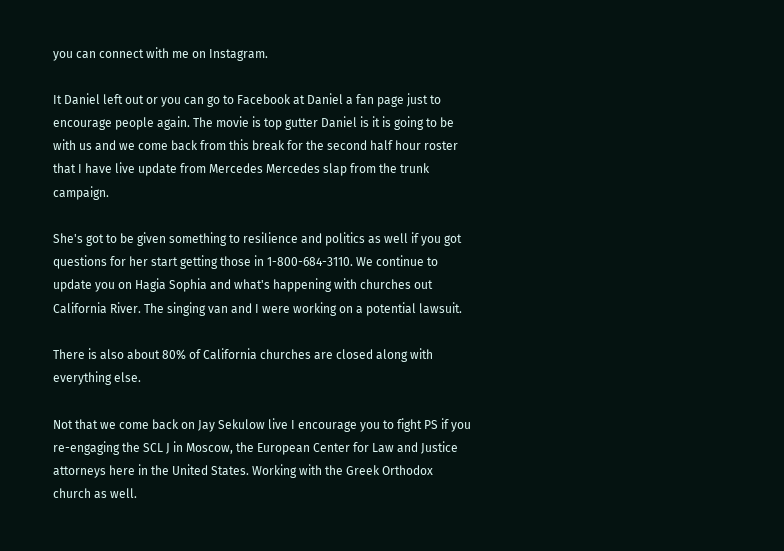you can connect with me on Instagram.

It Daniel left out or you can go to Facebook at Daniel a fan page just to encourage people again. The movie is top gutter Daniel is it is going to be with us and we come back from this break for the second half hour roster that I have live update from Mercedes Mercedes slap from the trunk campaign.

She's got to be given something to resilience and politics as well if you got questions for her start getting those in 1-800-684-3110. We continue to update you on Hagia Sophia and what's happening with churches out California River. The singing van and I were working on a potential lawsuit.

There is also about 80% of California churches are closed along with everything else.

Not that we come back on Jay Sekulow live I encourage you to fight PS if you re-engaging the SCL J in Moscow, the European Center for Law and Justice attorneys here in the United States. Working with the Greek Orthodox church as well.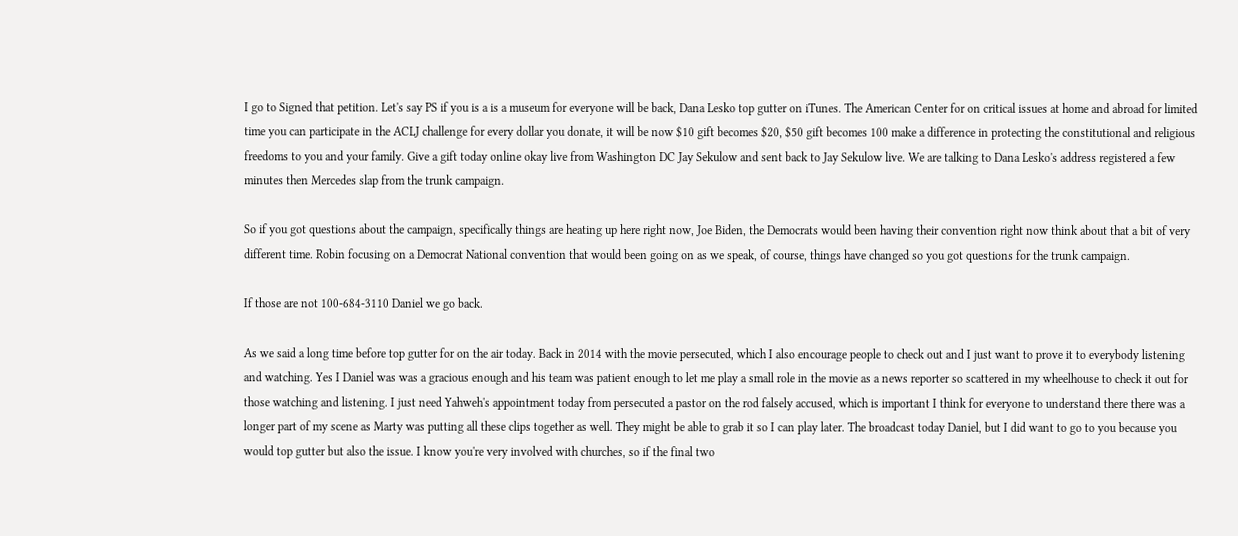I go to Signed that petition. Let's say PS if you is a is a museum for everyone will be back, Dana Lesko top gutter on iTunes. The American Center for on critical issues at home and abroad for limited time you can participate in the ACLJ challenge for every dollar you donate, it will be now $10 gift becomes $20, $50 gift becomes 100 make a difference in protecting the constitutional and religious freedoms to you and your family. Give a gift today online okay live from Washington DC Jay Sekulow and sent back to Jay Sekulow live. We are talking to Dana Lesko's address registered a few minutes then Mercedes slap from the trunk campaign.

So if you got questions about the campaign, specifically things are heating up here right now, Joe Biden, the Democrats would been having their convention right now think about that a bit of very different time. Robin focusing on a Democrat National convention that would been going on as we speak, of course, things have changed so you got questions for the trunk campaign.

If those are not 100-684-3110 Daniel we go back.

As we said a long time before top gutter for on the air today. Back in 2014 with the movie persecuted, which I also encourage people to check out and I just want to prove it to everybody listening and watching. Yes I Daniel was was a gracious enough and his team was patient enough to let me play a small role in the movie as a news reporter so scattered in my wheelhouse to check it out for those watching and listening. I just need Yahweh's appointment today from persecuted a pastor on the rod falsely accused, which is important I think for everyone to understand there there was a longer part of my scene as Marty was putting all these clips together as well. They might be able to grab it so I can play later. The broadcast today Daniel, but I did want to go to you because you would top gutter but also the issue. I know you're very involved with churches, so if the final two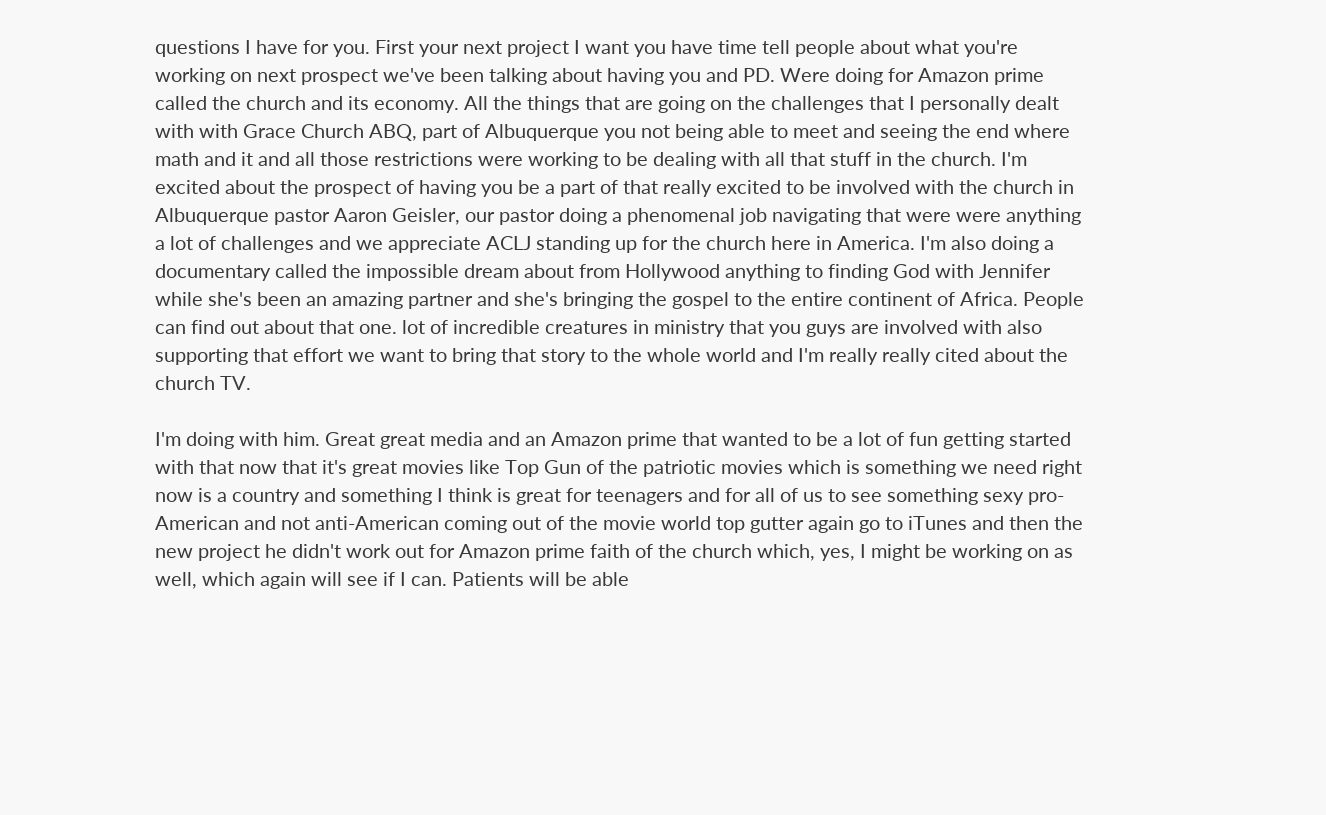questions I have for you. First your next project I want you have time tell people about what you're working on next prospect we've been talking about having you and PD. Were doing for Amazon prime called the church and its economy. All the things that are going on the challenges that I personally dealt with with Grace Church ABQ, part of Albuquerque you not being able to meet and seeing the end where math and it and all those restrictions were working to be dealing with all that stuff in the church. I'm excited about the prospect of having you be a part of that really excited to be involved with the church in Albuquerque pastor Aaron Geisler, our pastor doing a phenomenal job navigating that were were anything a lot of challenges and we appreciate ACLJ standing up for the church here in America. I'm also doing a documentary called the impossible dream about from Hollywood anything to finding God with Jennifer while she's been an amazing partner and she's bringing the gospel to the entire continent of Africa. People can find out about that one. lot of incredible creatures in ministry that you guys are involved with also supporting that effort we want to bring that story to the whole world and I'm really really cited about the church TV.

I'm doing with him. Great great media and an Amazon prime that wanted to be a lot of fun getting started with that now that it's great movies like Top Gun of the patriotic movies which is something we need right now is a country and something I think is great for teenagers and for all of us to see something sexy pro-American and not anti-American coming out of the movie world top gutter again go to iTunes and then the new project he didn't work out for Amazon prime faith of the church which, yes, I might be working on as well, which again will see if I can. Patients will be able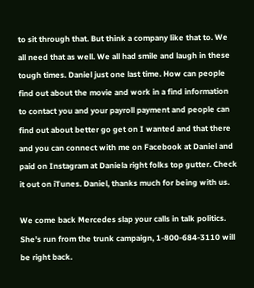to sit through that. But think a company like that to. We all need that as well. We all had smile and laugh in these tough times. Daniel just one last time. How can people find out about the movie and work in a find information to contact you and your payroll payment and people can find out about better go get on I wanted and that there and you can connect with me on Facebook at Daniel and paid on Instagram at Daniela right folks top gutter. Check it out on iTunes. Daniel, thanks much for being with us.

We come back Mercedes slap your calls in talk politics. She's run from the trunk campaign, 1-800-684-3110 will be right back.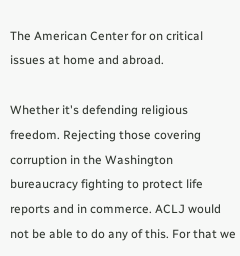The American Center for on critical issues at home and abroad.

Whether it's defending religious freedom. Rejecting those covering corruption in the Washington bureaucracy fighting to protect life reports and in commerce. ACLJ would not be able to do any of this. For that we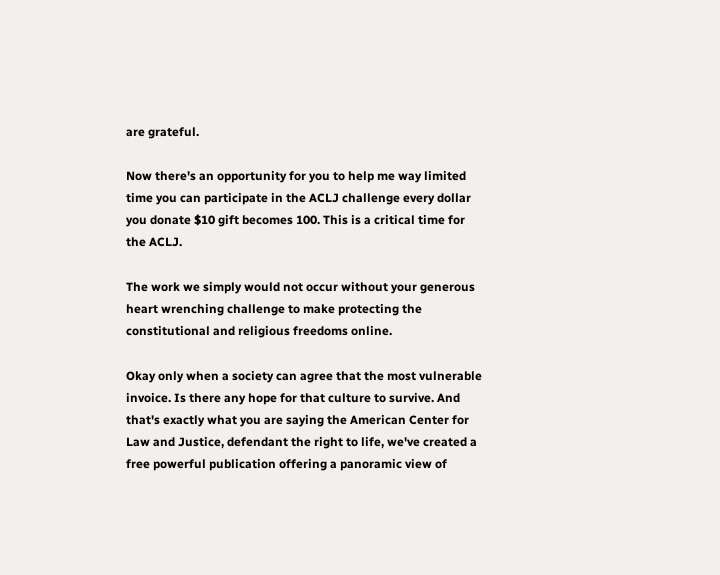are grateful.

Now there's an opportunity for you to help me way limited time you can participate in the ACLJ challenge every dollar you donate $10 gift becomes 100. This is a critical time for the ACLJ.

The work we simply would not occur without your generous heart wrenching challenge to make protecting the constitutional and religious freedoms online.

Okay only when a society can agree that the most vulnerable invoice. Is there any hope for that culture to survive. And that's exactly what you are saying the American Center for Law and Justice, defendant the right to life, we've created a free powerful publication offering a panoramic view of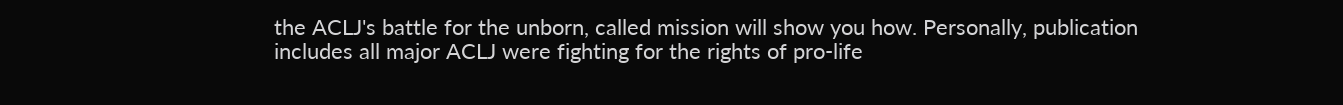the ACLJ's battle for the unborn, called mission will show you how. Personally, publication includes all major ACLJ were fighting for the rights of pro-life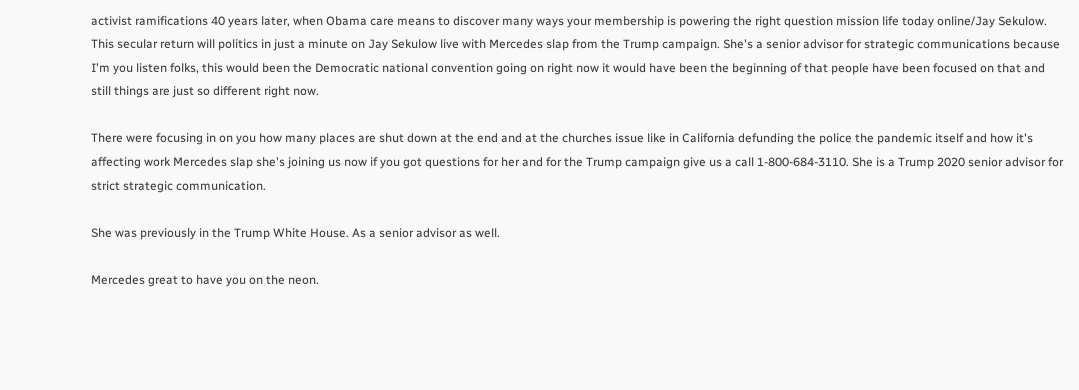activist ramifications 40 years later, when Obama care means to discover many ways your membership is powering the right question mission life today online/Jay Sekulow. This secular return will politics in just a minute on Jay Sekulow live with Mercedes slap from the Trump campaign. She's a senior advisor for strategic communications because I'm you listen folks, this would been the Democratic national convention going on right now it would have been the beginning of that people have been focused on that and still things are just so different right now.

There were focusing in on you how many places are shut down at the end and at the churches issue like in California defunding the police the pandemic itself and how it's affecting work Mercedes slap she's joining us now if you got questions for her and for the Trump campaign give us a call 1-800-684-3110. She is a Trump 2020 senior advisor for strict strategic communication.

She was previously in the Trump White House. As a senior advisor as well.

Mercedes great to have you on the neon.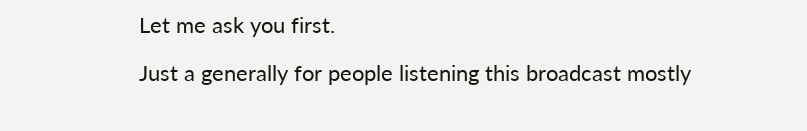Let me ask you first.

Just a generally for people listening this broadcast mostly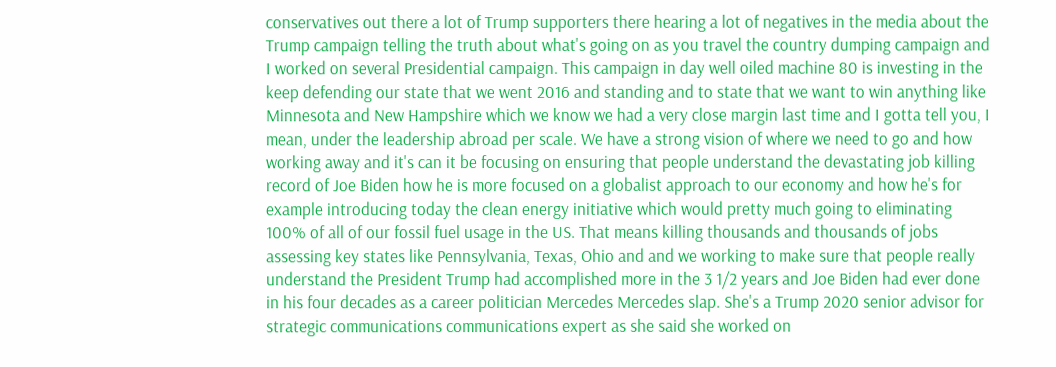conservatives out there a lot of Trump supporters there hearing a lot of negatives in the media about the Trump campaign telling the truth about what's going on as you travel the country dumping campaign and I worked on several Presidential campaign. This campaign in day well oiled machine 80 is investing in the keep defending our state that we went 2016 and standing and to state that we want to win anything like Minnesota and New Hampshire which we know we had a very close margin last time and I gotta tell you, I mean, under the leadership abroad per scale. We have a strong vision of where we need to go and how working away and it's can it be focusing on ensuring that people understand the devastating job killing record of Joe Biden how he is more focused on a globalist approach to our economy and how he's for example introducing today the clean energy initiative which would pretty much going to eliminating 100% of all of our fossil fuel usage in the US. That means killing thousands and thousands of jobs assessing key states like Pennsylvania, Texas, Ohio and and we working to make sure that people really understand the President Trump had accomplished more in the 3 1/2 years and Joe Biden had ever done in his four decades as a career politician Mercedes Mercedes slap. She's a Trump 2020 senior advisor for strategic communications communications expert as she said she worked on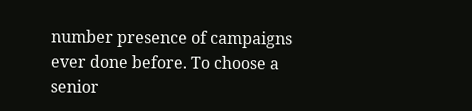number presence of campaigns ever done before. To choose a senior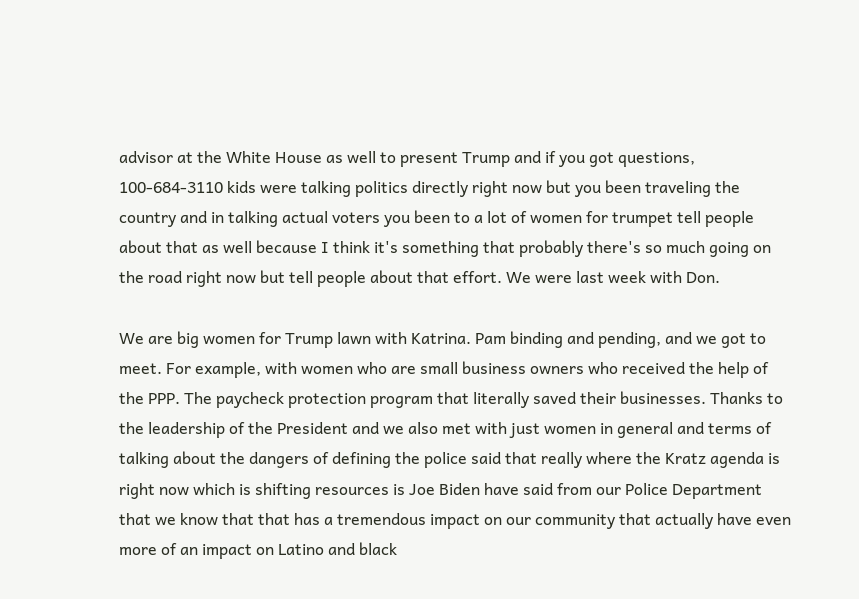advisor at the White House as well to present Trump and if you got questions, 100-684-3110 kids were talking politics directly right now but you been traveling the country and in talking actual voters you been to a lot of women for trumpet tell people about that as well because I think it's something that probably there's so much going on the road right now but tell people about that effort. We were last week with Don.

We are big women for Trump lawn with Katrina. Pam binding and pending, and we got to meet. For example, with women who are small business owners who received the help of the PPP. The paycheck protection program that literally saved their businesses. Thanks to the leadership of the President and we also met with just women in general and terms of talking about the dangers of defining the police said that really where the Kratz agenda is right now which is shifting resources is Joe Biden have said from our Police Department that we know that that has a tremendous impact on our community that actually have even more of an impact on Latino and black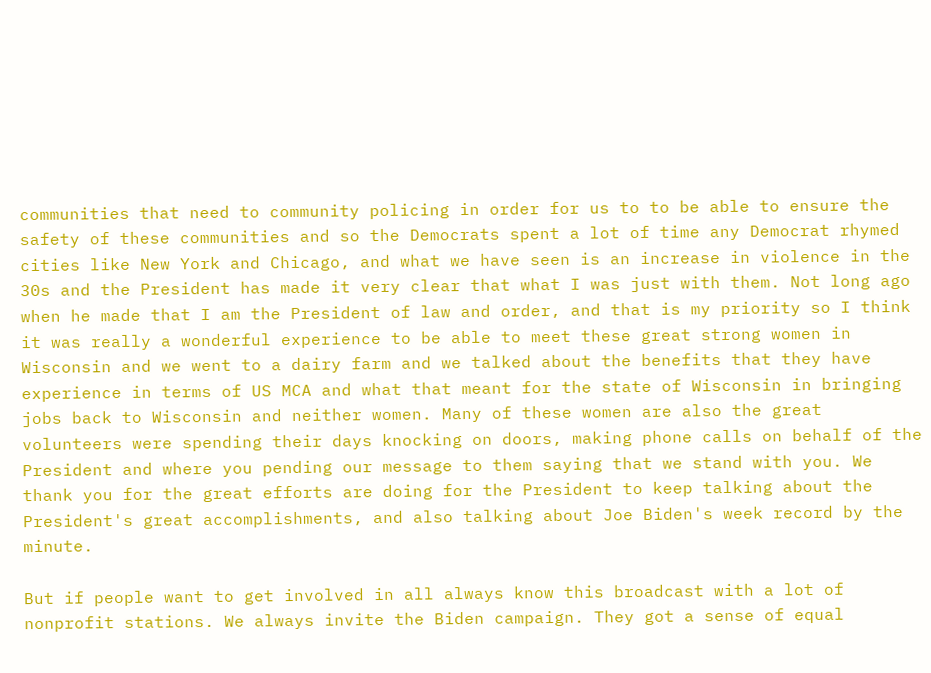communities that need to community policing in order for us to to be able to ensure the safety of these communities and so the Democrats spent a lot of time any Democrat rhymed cities like New York and Chicago, and what we have seen is an increase in violence in the 30s and the President has made it very clear that what I was just with them. Not long ago when he made that I am the President of law and order, and that is my priority so I think it was really a wonderful experience to be able to meet these great strong women in Wisconsin and we went to a dairy farm and we talked about the benefits that they have experience in terms of US MCA and what that meant for the state of Wisconsin in bringing jobs back to Wisconsin and neither women. Many of these women are also the great volunteers were spending their days knocking on doors, making phone calls on behalf of the President and where you pending our message to them saying that we stand with you. We thank you for the great efforts are doing for the President to keep talking about the President's great accomplishments, and also talking about Joe Biden's week record by the minute.

But if people want to get involved in all always know this broadcast with a lot of nonprofit stations. We always invite the Biden campaign. They got a sense of equal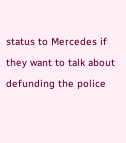status to Mercedes if they want to talk about defunding the police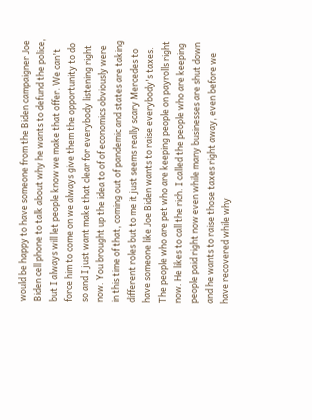would be happy to have someone from the Biden campaigner Joe Biden cell phone to talk about why he wants to defund the police, but I always will let people know we make that offer. We can't force him to come on we always give them the opportunity to do so and I just want make that clear for everybody listening right now. You brought up the idea to of of economics obviously were in this time of that, coming out of pandemic and states are taking different roles but to me it just seems really scary Mercedes to have someone like Joe Biden wants to raise everybody's taxes. The people who are pet who are keeping people on payrolls right now. He likes to call the rich. I called the people who are keeping people paid right now even while many businesses are shut down and he wants to raise those taxes right away, even before we have recovered while why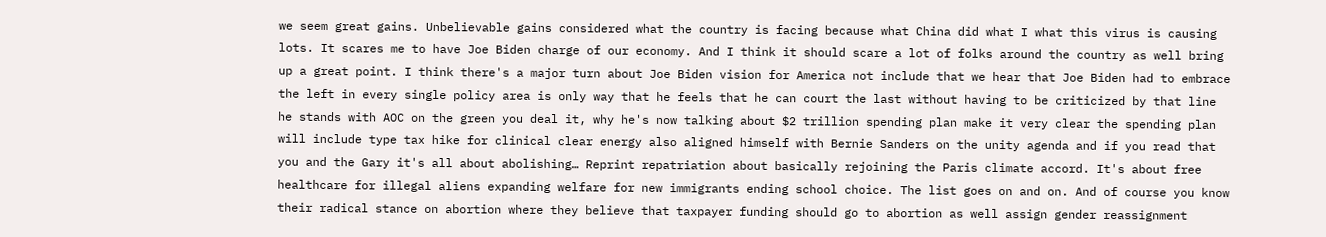we seem great gains. Unbelievable gains considered what the country is facing because what China did what I what this virus is causing lots. It scares me to have Joe Biden charge of our economy. And I think it should scare a lot of folks around the country as well bring up a great point. I think there's a major turn about Joe Biden vision for America not include that we hear that Joe Biden had to embrace the left in every single policy area is only way that he feels that he can court the last without having to be criticized by that line he stands with AOC on the green you deal it, why he's now talking about $2 trillion spending plan make it very clear the spending plan will include type tax hike for clinical clear energy also aligned himself with Bernie Sanders on the unity agenda and if you read that you and the Gary it's all about abolishing… Reprint repatriation about basically rejoining the Paris climate accord. It's about free healthcare for illegal aliens expanding welfare for new immigrants ending school choice. The list goes on and on. And of course you know their radical stance on abortion where they believe that taxpayer funding should go to abortion as well assign gender reassignment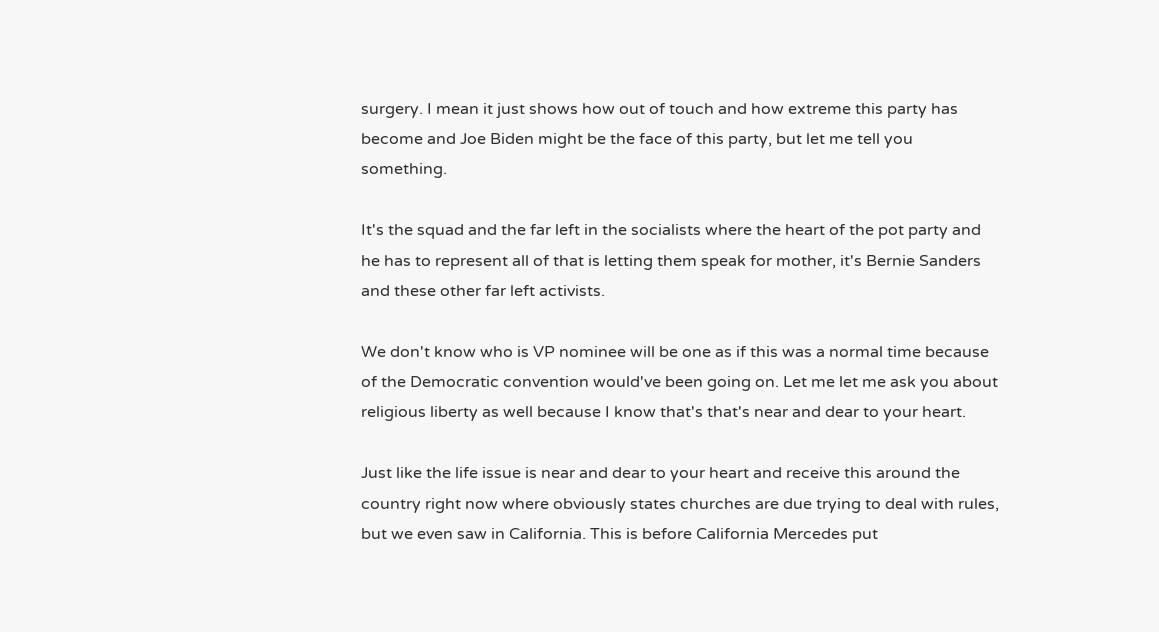surgery. I mean it just shows how out of touch and how extreme this party has become and Joe Biden might be the face of this party, but let me tell you something.

It's the squad and the far left in the socialists where the heart of the pot party and he has to represent all of that is letting them speak for mother, it's Bernie Sanders and these other far left activists.

We don't know who is VP nominee will be one as if this was a normal time because of the Democratic convention would've been going on. Let me let me ask you about religious liberty as well because I know that's that's near and dear to your heart.

Just like the life issue is near and dear to your heart and receive this around the country right now where obviously states churches are due trying to deal with rules, but we even saw in California. This is before California Mercedes put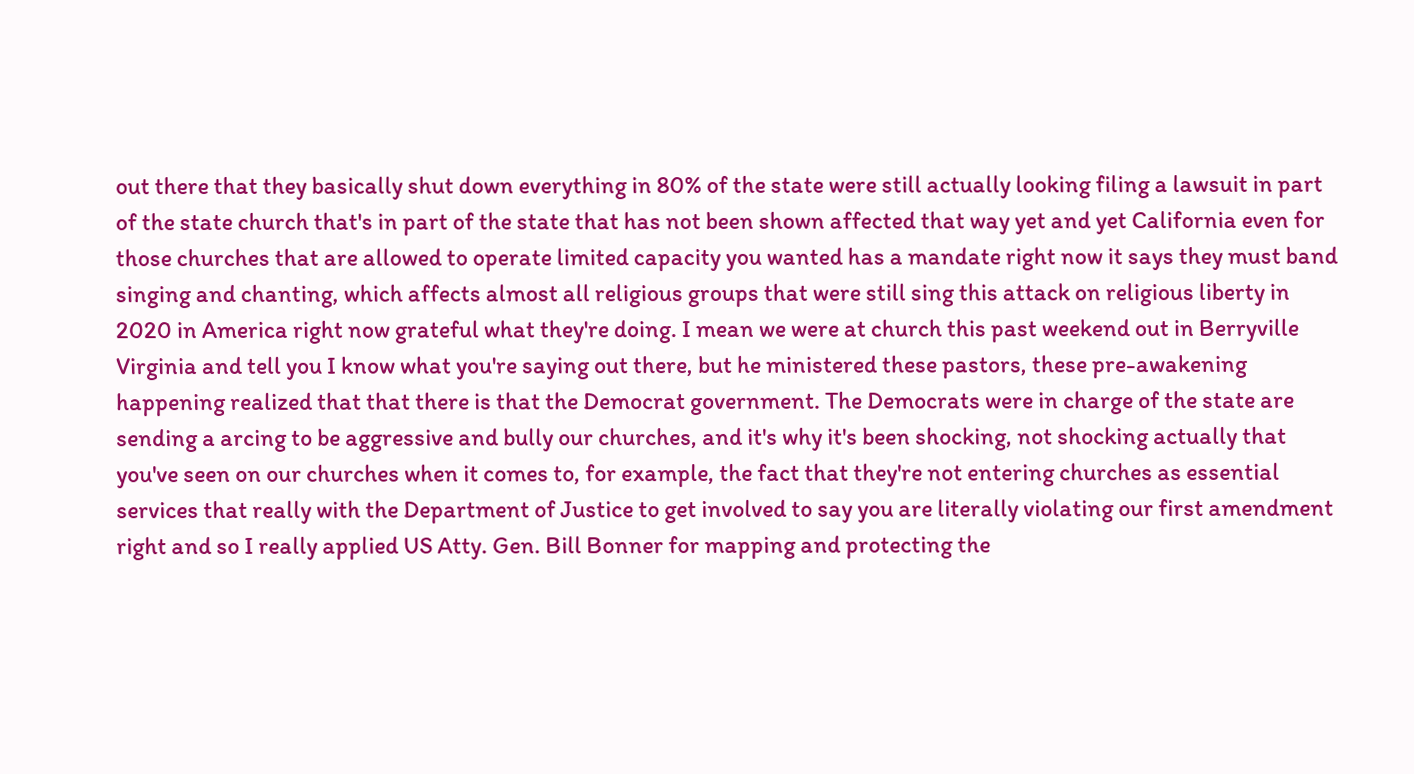out there that they basically shut down everything in 80% of the state were still actually looking filing a lawsuit in part of the state church that's in part of the state that has not been shown affected that way yet and yet California even for those churches that are allowed to operate limited capacity you wanted has a mandate right now it says they must band singing and chanting, which affects almost all religious groups that were still sing this attack on religious liberty in 2020 in America right now grateful what they're doing. I mean we were at church this past weekend out in Berryville Virginia and tell you I know what you're saying out there, but he ministered these pastors, these pre-awakening happening realized that that there is that the Democrat government. The Democrats were in charge of the state are sending a arcing to be aggressive and bully our churches, and it's why it's been shocking, not shocking actually that you've seen on our churches when it comes to, for example, the fact that they're not entering churches as essential services that really with the Department of Justice to get involved to say you are literally violating our first amendment right and so I really applied US Atty. Gen. Bill Bonner for mapping and protecting the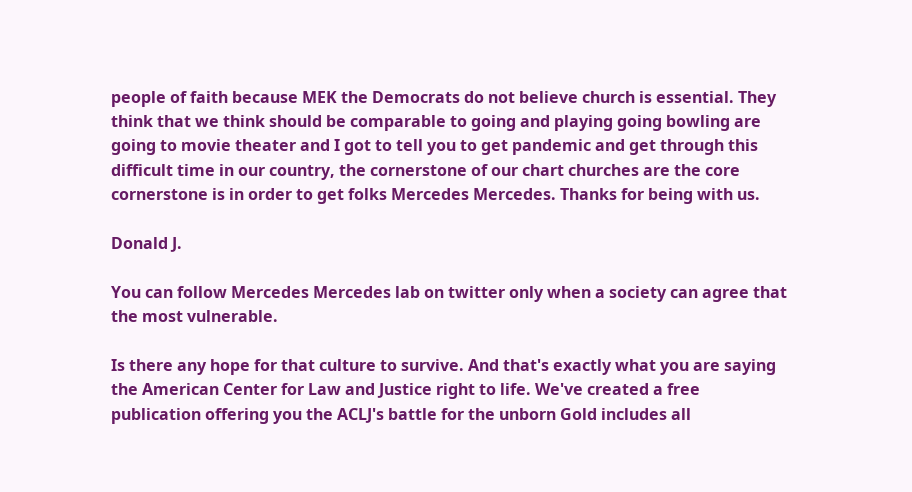people of faith because MEK the Democrats do not believe church is essential. They think that we think should be comparable to going and playing going bowling are going to movie theater and I got to tell you to get pandemic and get through this difficult time in our country, the cornerstone of our chart churches are the core cornerstone is in order to get folks Mercedes Mercedes. Thanks for being with us.

Donald J.

You can follow Mercedes Mercedes lab on twitter only when a society can agree that the most vulnerable.

Is there any hope for that culture to survive. And that's exactly what you are saying the American Center for Law and Justice right to life. We've created a free publication offering you the ACLJ's battle for the unborn Gold includes all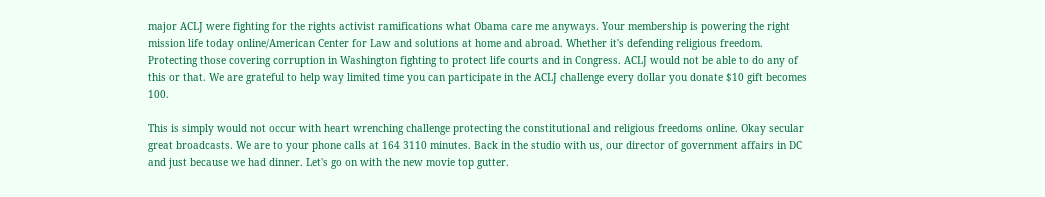major ACLJ were fighting for the rights activist ramifications what Obama care me anyways. Your membership is powering the right mission life today online/American Center for Law and solutions at home and abroad. Whether it's defending religious freedom. Protecting those covering corruption in Washington fighting to protect life courts and in Congress. ACLJ would not be able to do any of this or that. We are grateful to help way limited time you can participate in the ACLJ challenge every dollar you donate $10 gift becomes 100.

This is simply would not occur with heart wrenching challenge protecting the constitutional and religious freedoms online. Okay secular great broadcasts. We are to your phone calls at 164 3110 minutes. Back in the studio with us, our director of government affairs in DC and just because we had dinner. Let's go on with the new movie top gutter.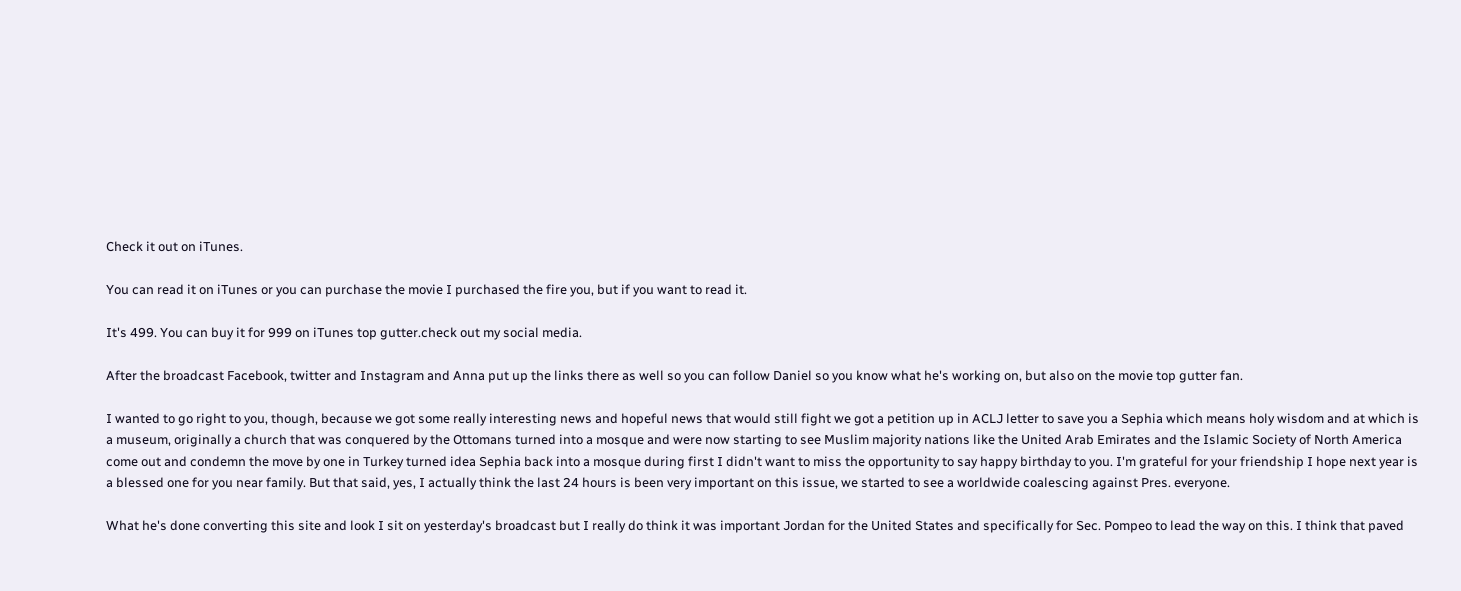Check it out on iTunes.

You can read it on iTunes or you can purchase the movie I purchased the fire you, but if you want to read it.

It's 499. You can buy it for 999 on iTunes top gutter.check out my social media.

After the broadcast Facebook, twitter and Instagram and Anna put up the links there as well so you can follow Daniel so you know what he's working on, but also on the movie top gutter fan.

I wanted to go right to you, though, because we got some really interesting news and hopeful news that would still fight we got a petition up in ACLJ letter to save you a Sephia which means holy wisdom and at which is a museum, originally a church that was conquered by the Ottomans turned into a mosque and were now starting to see Muslim majority nations like the United Arab Emirates and the Islamic Society of North America come out and condemn the move by one in Turkey turned idea Sephia back into a mosque during first I didn't want to miss the opportunity to say happy birthday to you. I'm grateful for your friendship I hope next year is a blessed one for you near family. But that said, yes, I actually think the last 24 hours is been very important on this issue, we started to see a worldwide coalescing against Pres. everyone.

What he's done converting this site and look I sit on yesterday's broadcast but I really do think it was important Jordan for the United States and specifically for Sec. Pompeo to lead the way on this. I think that paved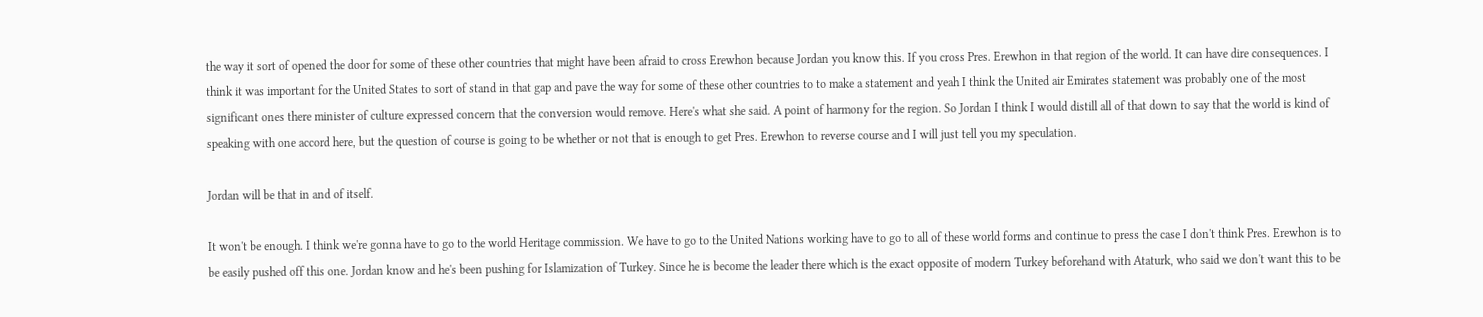the way it sort of opened the door for some of these other countries that might have been afraid to cross Erewhon because Jordan you know this. If you cross Pres. Erewhon in that region of the world. It can have dire consequences. I think it was important for the United States to sort of stand in that gap and pave the way for some of these other countries to to make a statement and yeah I think the United air Emirates statement was probably one of the most significant ones there minister of culture expressed concern that the conversion would remove. Here's what she said. A point of harmony for the region. So Jordan I think I would distill all of that down to say that the world is kind of speaking with one accord here, but the question of course is going to be whether or not that is enough to get Pres. Erewhon to reverse course and I will just tell you my speculation.

Jordan will be that in and of itself.

It won't be enough. I think we're gonna have to go to the world Heritage commission. We have to go to the United Nations working have to go to all of these world forms and continue to press the case I don't think Pres. Erewhon is to be easily pushed off this one. Jordan know and he's been pushing for Islamization of Turkey. Since he is become the leader there which is the exact opposite of modern Turkey beforehand with Ataturk, who said we don't want this to be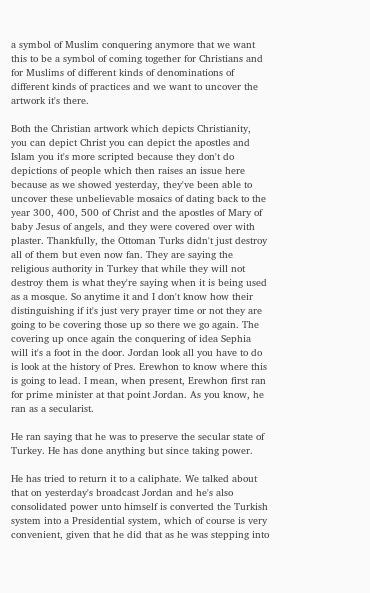a symbol of Muslim conquering anymore that we want this to be a symbol of coming together for Christians and for Muslims of different kinds of denominations of different kinds of practices and we want to uncover the artwork it's there.

Both the Christian artwork which depicts Christianity, you can depict Christ you can depict the apostles and Islam you it's more scripted because they don't do depictions of people which then raises an issue here because as we showed yesterday, they've been able to uncover these unbelievable mosaics of dating back to the year 300, 400, 500 of Christ and the apostles of Mary of baby Jesus of angels, and they were covered over with plaster. Thankfully, the Ottoman Turks didn't just destroy all of them but even now fan. They are saying the religious authority in Turkey that while they will not destroy them is what they're saying when it is being used as a mosque. So anytime it and I don't know how their distinguishing if it's just very prayer time or not they are going to be covering those up so there we go again. The covering up once again the conquering of idea Sephia will it's a foot in the door. Jordan look all you have to do is look at the history of Pres. Erewhon to know where this is going to lead. I mean, when present, Erewhon first ran for prime minister at that point Jordan. As you know, he ran as a secularist.

He ran saying that he was to preserve the secular state of Turkey. He has done anything but since taking power.

He has tried to return it to a caliphate. We talked about that on yesterday's broadcast Jordan and he's also consolidated power unto himself is converted the Turkish system into a Presidential system, which of course is very convenient, given that he did that as he was stepping into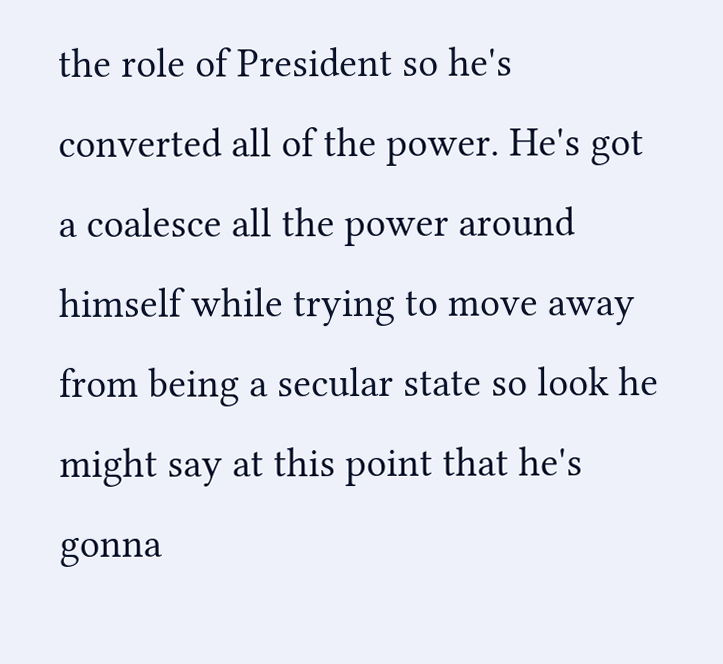the role of President so he's converted all of the power. He's got a coalesce all the power around himself while trying to move away from being a secular state so look he might say at this point that he's gonna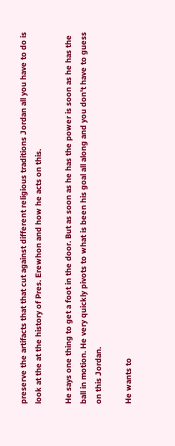preserve the artifacts that that cut against different religious traditions Jordan all you have to do is look at the at the history of Pres. Erewhon and how he acts on this.

He says one thing to get a foot in the door. But as soon as he has the power is soon as he has the ball in motion. He very quickly pivots to what is been his goal all along and you don't have to guess on this Jordan.

He wants to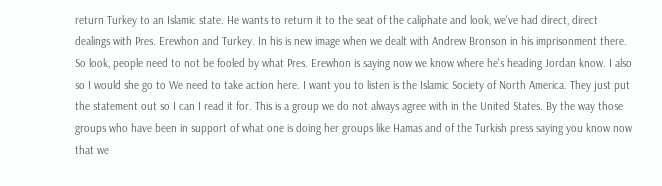return Turkey to an Islamic state. He wants to return it to the seat of the caliphate and look, we've had direct, direct dealings with Pres. Erewhon and Turkey. In his is new image when we dealt with Andrew Bronson in his imprisonment there. So look, people need to not be fooled by what Pres. Erewhon is saying now we know where he's heading Jordan know. I also so I would she go to We need to take action here. I want you to listen is the Islamic Society of North America. They just put the statement out so I can I read it for. This is a group we do not always agree with in the United States. By the way those groups who have been in support of what one is doing her groups like Hamas and of the Turkish press saying you know now that we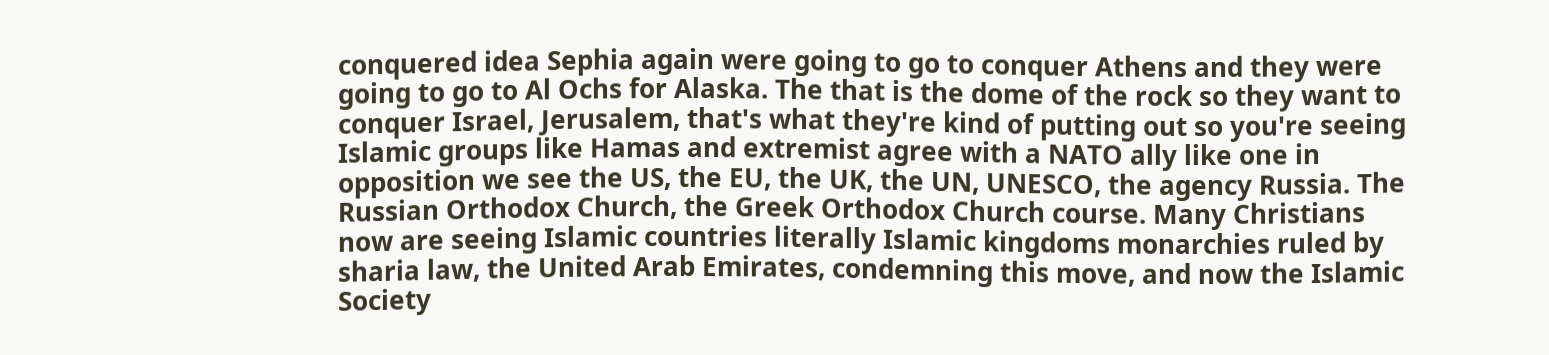conquered idea Sephia again were going to go to conquer Athens and they were going to go to Al Ochs for Alaska. The that is the dome of the rock so they want to conquer Israel, Jerusalem, that's what they're kind of putting out so you're seeing Islamic groups like Hamas and extremist agree with a NATO ally like one in opposition we see the US, the EU, the UK, the UN, UNESCO, the agency Russia. The Russian Orthodox Church, the Greek Orthodox Church course. Many Christians now are seeing Islamic countries literally Islamic kingdoms monarchies ruled by sharia law, the United Arab Emirates, condemning this move, and now the Islamic Society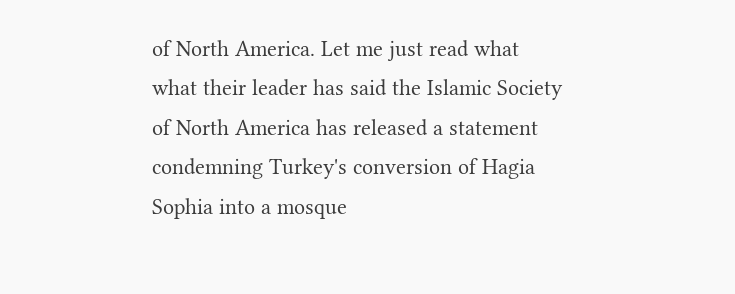of North America. Let me just read what what their leader has said the Islamic Society of North America has released a statement condemning Turkey's conversion of Hagia Sophia into a mosque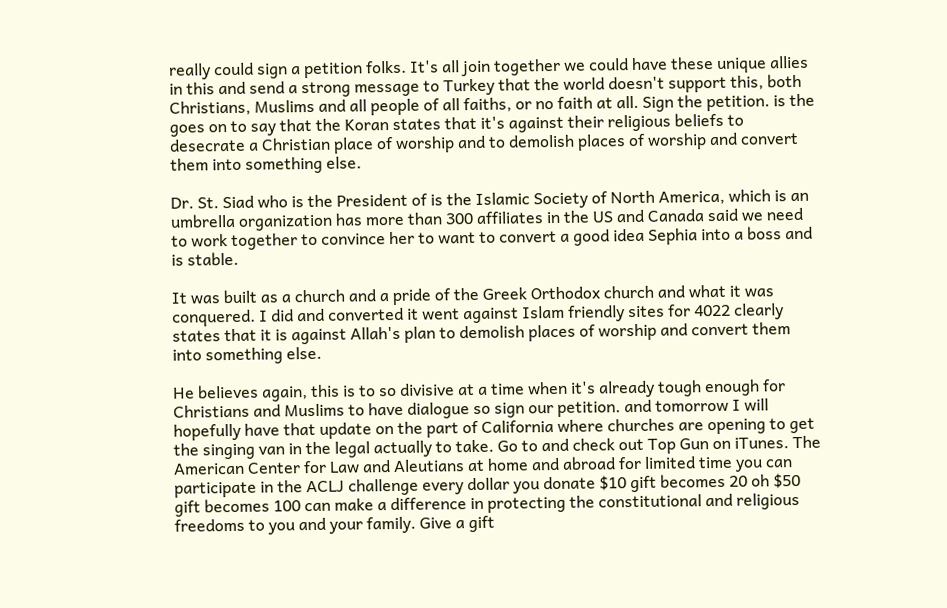really could sign a petition folks. It's all join together we could have these unique allies in this and send a strong message to Turkey that the world doesn't support this, both Christians, Muslims and all people of all faiths, or no faith at all. Sign the petition. is the goes on to say that the Koran states that it's against their religious beliefs to desecrate a Christian place of worship and to demolish places of worship and convert them into something else.

Dr. St. Siad who is the President of is the Islamic Society of North America, which is an umbrella organization has more than 300 affiliates in the US and Canada said we need to work together to convince her to want to convert a good idea Sephia into a boss and is stable.

It was built as a church and a pride of the Greek Orthodox church and what it was conquered. I did and converted it went against Islam friendly sites for 4022 clearly states that it is against Allah's plan to demolish places of worship and convert them into something else.

He believes again, this is to so divisive at a time when it's already tough enough for Christians and Muslims to have dialogue so sign our petition. and tomorrow I will hopefully have that update on the part of California where churches are opening to get the singing van in the legal actually to take. Go to and check out Top Gun on iTunes. The American Center for Law and Aleutians at home and abroad for limited time you can participate in the ACLJ challenge every dollar you donate $10 gift becomes 20 oh $50 gift becomes 100 can make a difference in protecting the constitutional and religious freedoms to you and your family. Give a gift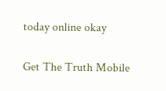today online okay

Get The Truth Mobile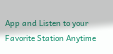App and Listen to your Favorite Station Anytime